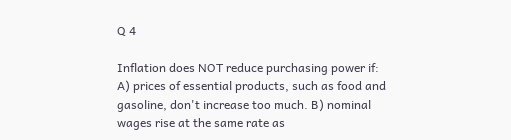Q 4

Inflation does NOT reduce purchasing power if: A) prices of essential products, such as food and gasoline, don't increase too much. B) nominal wages rise at the same rate as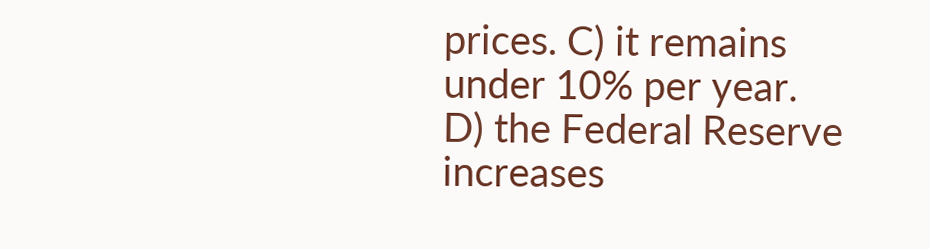prices. C) it remains under 10% per year. D) the Federal Reserve increases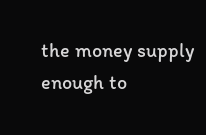the money supply enough to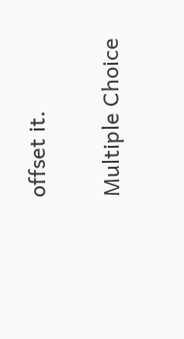offset it.

Multiple Choice